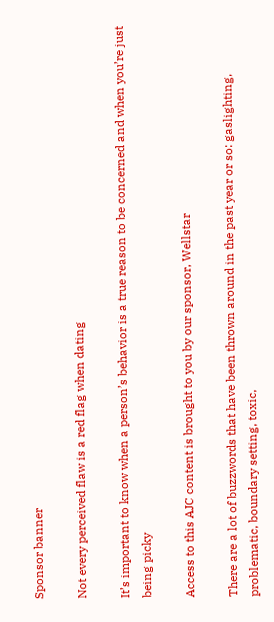Sponsor banner

Not every perceived flaw is a red flag when dating

It’s important to know when a person’s behavior is a true reason to be concerned and when you’re just being picky

Access to this AJC content is brought to you by our sponsor, Wellstar

There are a lot of buzzwords that have been thrown around in the past year or so: gaslighting, problematic, boundary setting, toxic,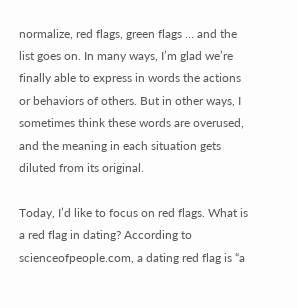normalize, red flags, green flags … and the list goes on. In many ways, I’m glad we’re finally able to express in words the actions or behaviors of others. But in other ways, I sometimes think these words are overused, and the meaning in each situation gets diluted from its original.

Today, I’d like to focus on red flags. What is a red flag in dating? According to scienceofpeople.com, a dating red flag is “a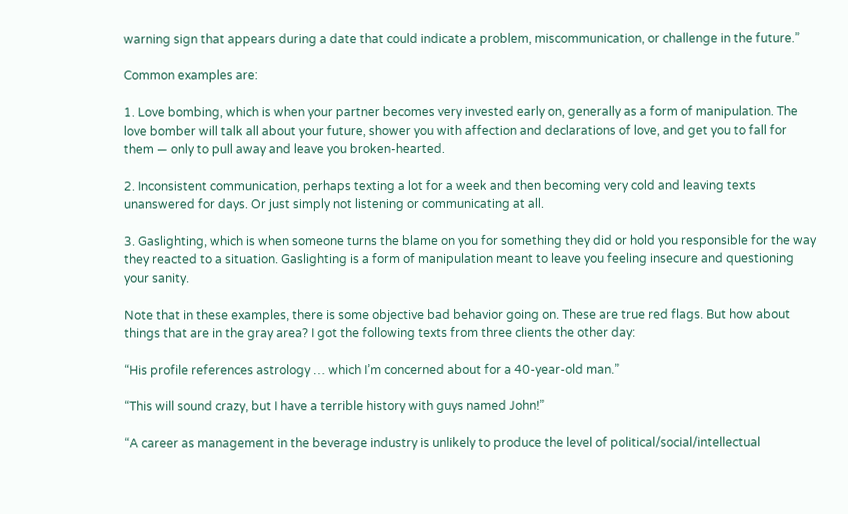warning sign that appears during a date that could indicate a problem, miscommunication, or challenge in the future.”

Common examples are:

1. Love bombing, which is when your partner becomes very invested early on, generally as a form of manipulation. The love bomber will talk all about your future, shower you with affection and declarations of love, and get you to fall for them — only to pull away and leave you broken-hearted.

2. Inconsistent communication, perhaps texting a lot for a week and then becoming very cold and leaving texts unanswered for days. Or just simply not listening or communicating at all.

3. Gaslighting, which is when someone turns the blame on you for something they did or hold you responsible for the way they reacted to a situation. Gaslighting is a form of manipulation meant to leave you feeling insecure and questioning your sanity.

Note that in these examples, there is some objective bad behavior going on. These are true red flags. But how about things that are in the gray area? I got the following texts from three clients the other day:

“His profile references astrology … which I’m concerned about for a 40-year-old man.”

“This will sound crazy, but I have a terrible history with guys named John!”

“A career as management in the beverage industry is unlikely to produce the level of political/social/intellectual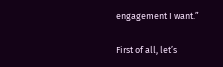engagement I want.”

First of all, let’s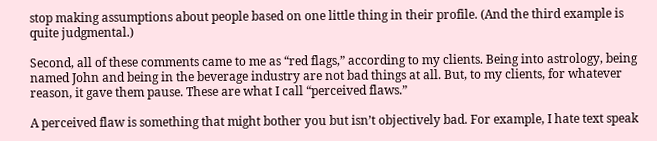stop making assumptions about people based on one little thing in their profile. (And the third example is quite judgmental.)

Second, all of these comments came to me as “red flags,” according to my clients. Being into astrology, being named John and being in the beverage industry are not bad things at all. But, to my clients, for whatever reason, it gave them pause. These are what I call “perceived flaws.”

A perceived flaw is something that might bother you but isn’t objectively bad. For example, I hate text speak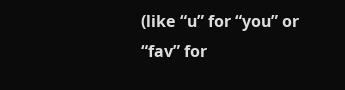(like “u” for “you” or “fav” for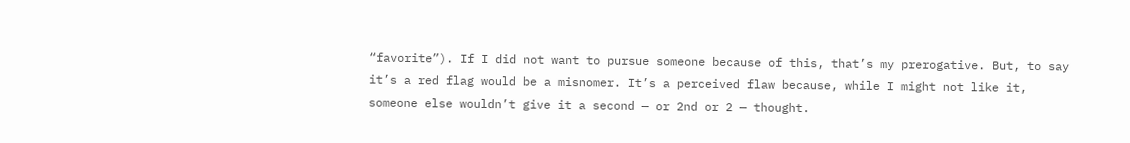“favorite”). If I did not want to pursue someone because of this, that’s my prerogative. But, to say it’s a red flag would be a misnomer. It’s a perceived flaw because, while I might not like it, someone else wouldn’t give it a second — or 2nd or 2 — thought.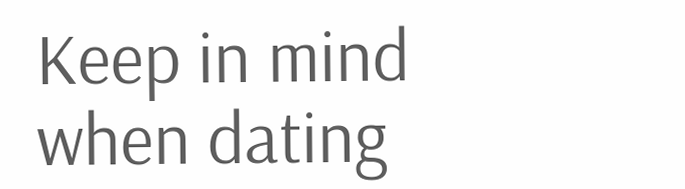Keep in mind when dating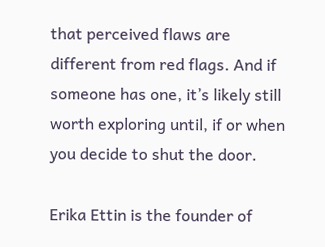that perceived flaws are different from red flags. And if someone has one, it’s likely still worth exploring until, if or when you decide to shut the door.

Erika Ettin is the founder of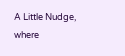A Little Nudge, where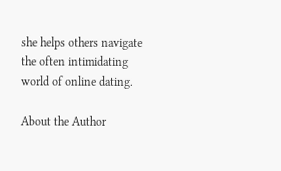she helps others navigate the often intimidating world of online dating.

About the Author